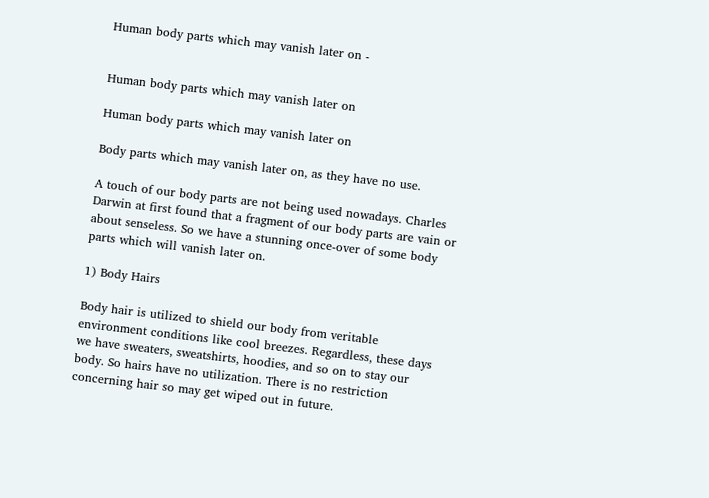Human body parts which may vanish later on -


Human body parts which may vanish later on

Human body parts which may vanish later on

Body parts which may vanish later on, as they have no use.

A touch of our body parts are not being used nowadays. Charles Darwin at first found that a fragment of our body parts are vain or about senseless. So we have a stunning once-over of some body parts which will vanish later on.

1) Body Hairs

Body hair is utilized to shield our body from veritable environment conditions like cool breezes. Regardless, these days we have sweaters, sweatshirts, hoodies, and so on to stay our body. So hairs have no utilization. There is no restriction concerning hair so may get wiped out in future.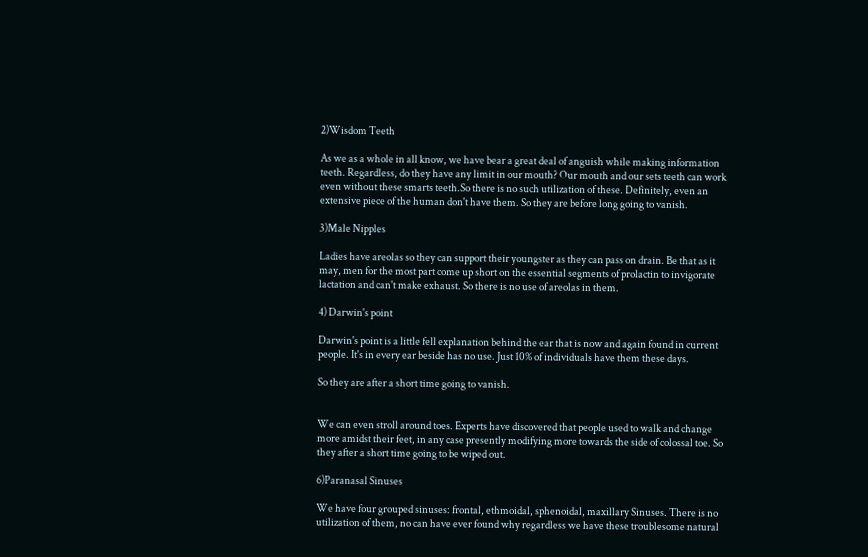2)Wisdom Teeth

As we as a whole in all know, we have bear a great deal of anguish while making information teeth. Regardless, do they have any limit in our mouth? Our mouth and our sets teeth can work even without these smarts teeth.So there is no such utilization of these. Definitely, even an extensive piece of the human don't have them. So they are before long going to vanish.

3)Male Nipples

Ladies have areolas so they can support their youngster as they can pass on drain. Be that as it may, men for the most part come up short on the essential segments of prolactin to invigorate lactation and can't make exhaust. So there is no use of areolas in them.

4) Darwin's point

Darwin's point is a little fell explanation behind the ear that is now and again found in current people. It's in every ear beside has no use. Just 10% of individuals have them these days.

So they are after a short time going to vanish.


We can even stroll around toes. Experts have discovered that people used to walk and change more amidst their feet, in any case presently modifying more towards the side of colossal toe. So they after a short time going to be wiped out.

6)Paranasal Sinuses

We have four grouped sinuses: frontal, ethmoidal, sphenoidal, maxillary Sinuses. There is no utilization of them, no can have ever found why regardless we have these troublesome natural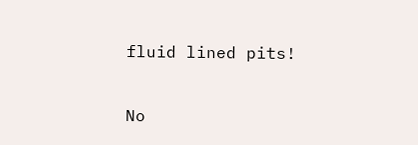fluid lined pits!

No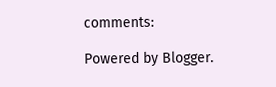comments:

Powered by Blogger.